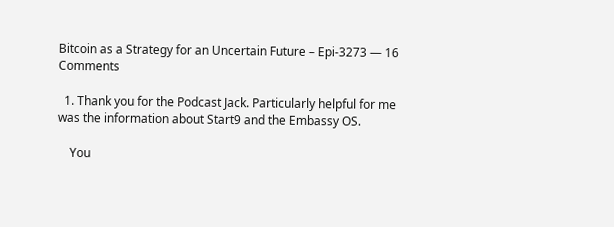Bitcoin as a Strategy for an Uncertain Future – Epi-3273 — 16 Comments

  1. Thank you for the Podcast Jack. Particularly helpful for me was the information about Start9 and the Embassy OS.

    You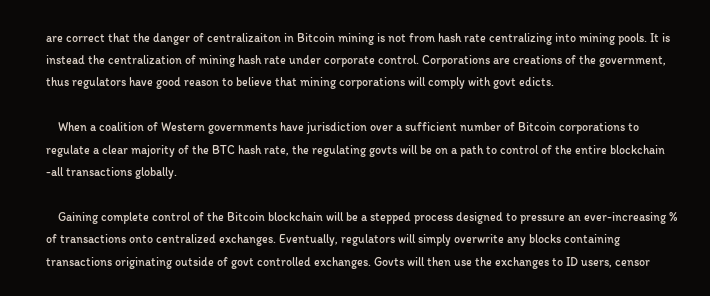are correct that the danger of centralizaiton in Bitcoin mining is not from hash rate centralizing into mining pools. It is instead the centralization of mining hash rate under corporate control. Corporations are creations of the government, thus regulators have good reason to believe that mining corporations will comply with govt edicts.

    When a coalition of Western governments have jurisdiction over a sufficient number of Bitcoin corporations to regulate a clear majority of the BTC hash rate, the regulating govts will be on a path to control of the entire blockchain -all transactions globally.

    Gaining complete control of the Bitcoin blockchain will be a stepped process designed to pressure an ever-increasing % of transactions onto centralized exchanges. Eventually, regulators will simply overwrite any blocks containing transactions originating outside of govt controlled exchanges. Govts will then use the exchanges to ID users, censor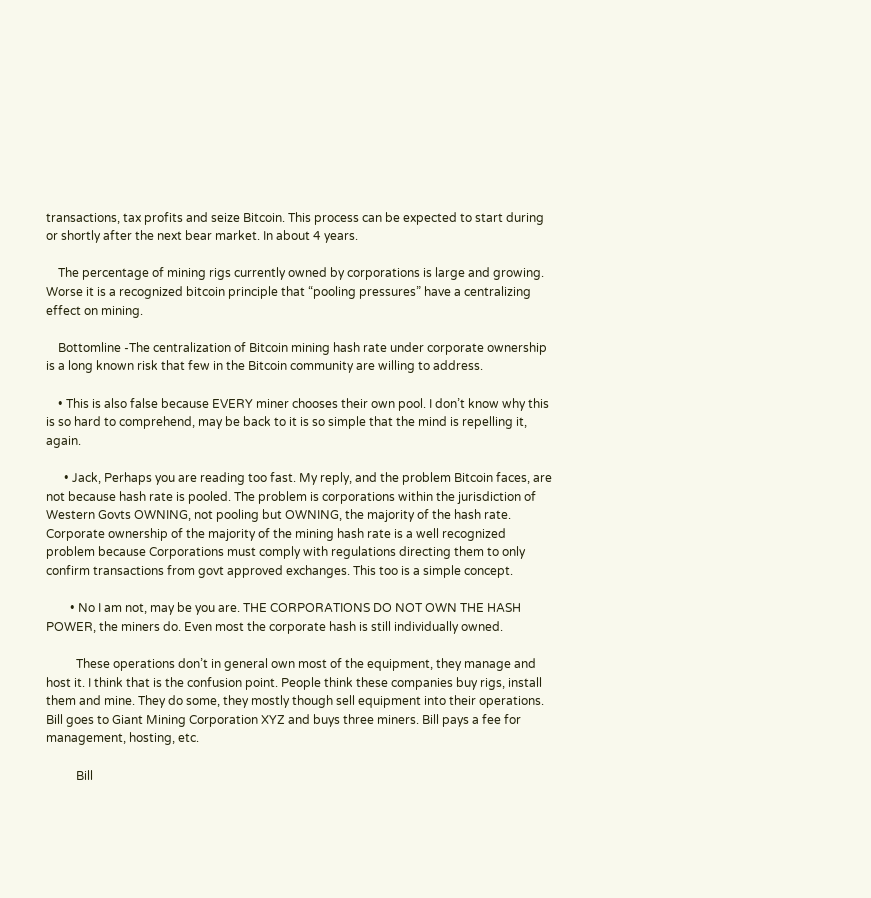transactions, tax profits and seize Bitcoin. This process can be expected to start during or shortly after the next bear market. In about 4 years.

    The percentage of mining rigs currently owned by corporations is large and growing. Worse it is a recognized bitcoin principle that “pooling pressures” have a centralizing effect on mining.

    Bottomline -The centralization of Bitcoin mining hash rate under corporate ownership is a long known risk that few in the Bitcoin community are willing to address.

    • This is also false because EVERY miner chooses their own pool. I don’t know why this is so hard to comprehend, may be back to it is so simple that the mind is repelling it, again.

      • Jack, Perhaps you are reading too fast. My reply, and the problem Bitcoin faces, are not because hash rate is pooled. The problem is corporations within the jurisdiction of Western Govts OWNING, not pooling but OWNING, the majority of the hash rate. Corporate ownership of the majority of the mining hash rate is a well recognized problem because Corporations must comply with regulations directing them to only confirm transactions from govt approved exchanges. This too is a simple concept.

        • No I am not, may be you are. THE CORPORATIONS DO NOT OWN THE HASH POWER, the miners do. Even most the corporate hash is still individually owned.

          These operations don’t in general own most of the equipment, they manage and host it. I think that is the confusion point. People think these companies buy rigs, install them and mine. They do some, they mostly though sell equipment into their operations. Bill goes to Giant Mining Corporation XYZ and buys three miners. Bill pays a fee for management, hosting, etc.

          Bill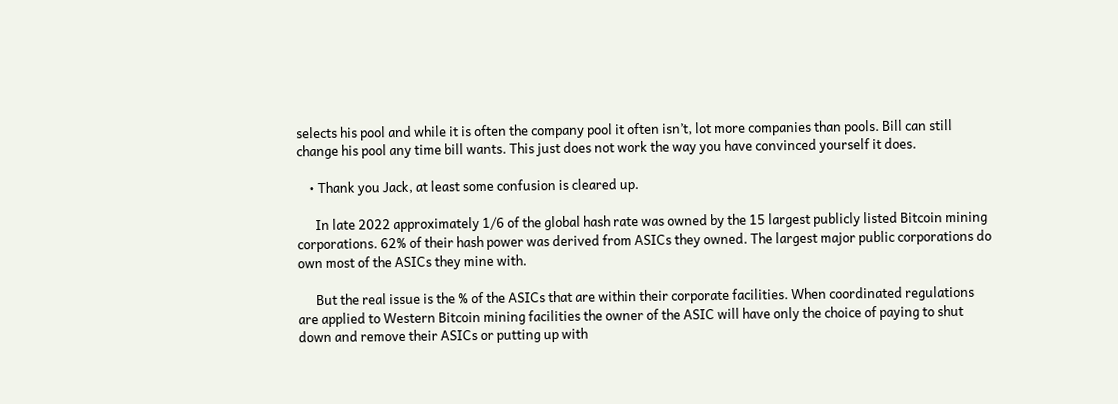selects his pool and while it is often the company pool it often isn’t, lot more companies than pools. Bill can still change his pool any time bill wants. This just does not work the way you have convinced yourself it does.

    • Thank you Jack, at least some confusion is cleared up.

      In late 2022 approximately 1/6 of the global hash rate was owned by the 15 largest publicly listed Bitcoin mining corporations. 62% of their hash power was derived from ASICs they owned. The largest major public corporations do own most of the ASICs they mine with.

      But the real issue is the % of the ASICs that are within their corporate facilities. When coordinated regulations are applied to Western Bitcoin mining facilities the owner of the ASIC will have only the choice of paying to shut down and remove their ASICs or putting up with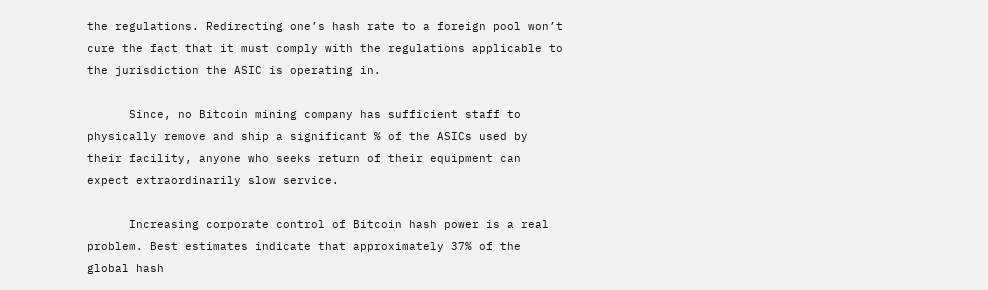the regulations. Redirecting one’s hash rate to a foreign pool won’t cure the fact that it must comply with the regulations applicable to the jurisdiction the ASIC is operating in.

      Since, no Bitcoin mining company has sufficient staff to physically remove and ship a significant % of the ASICs used by their facility, anyone who seeks return of their equipment can expect extraordinarily slow service.

      Increasing corporate control of Bitcoin hash power is a real problem. Best estimates indicate that approximately 37% of the global hash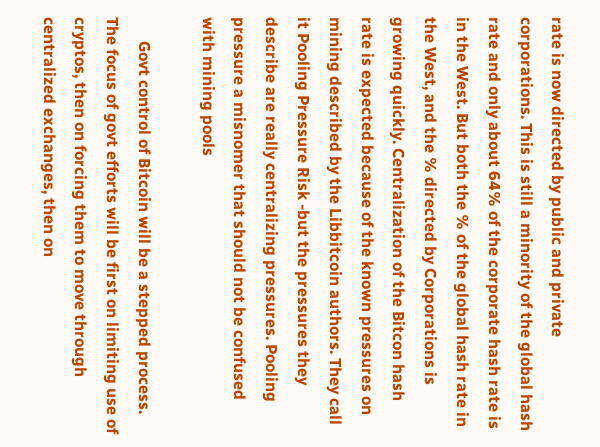rate is now directed by public and private corporations. This is still a minority of the global hash rate and only about 64% of the corporate hash rate is in the West. But both the % of the global hash rate in the West, and the % directed by Corporations is growing quickly. Centralization of the Bitcon hash rate is expected because of the known pressures on mining described by the Libbitcoin authors. They call it Pooling Pressure Risk -but the pressures they describe are really centralizing pressures. Pooling pressure a misnomer that should not be confused with mining pools

      Govt control of Bitcoin will be a stepped process. The focus of govt efforts will be first on limiting use of cryptos, then on forcing them to move through centralized exchanges, then on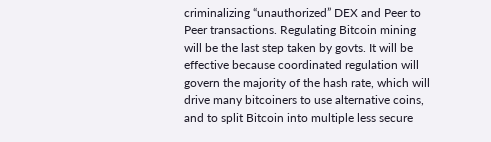criminalizing “unauthorized” DEX and Peer to Peer transactions. Regulating Bitcoin mining will be the last step taken by govts. It will be effective because coordinated regulation will govern the majority of the hash rate, which will drive many bitcoiners to use alternative coins, and to split Bitcoin into multiple less secure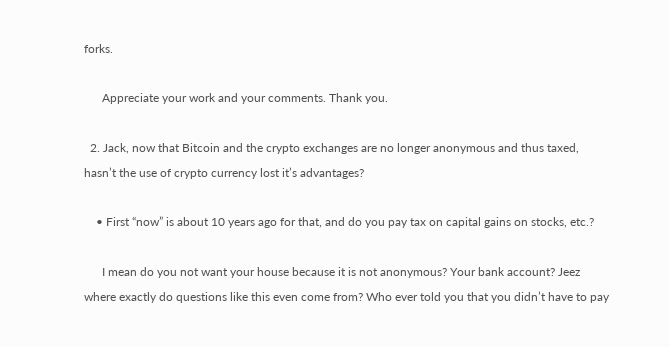forks.

      Appreciate your work and your comments. Thank you.

  2. Jack, now that Bitcoin and the crypto exchanges are no longer anonymous and thus taxed, hasn’t the use of crypto currency lost it’s advantages?

    • First “now” is about 10 years ago for that, and do you pay tax on capital gains on stocks, etc.?

      I mean do you not want your house because it is not anonymous? Your bank account? Jeez where exactly do questions like this even come from? Who ever told you that you didn’t have to pay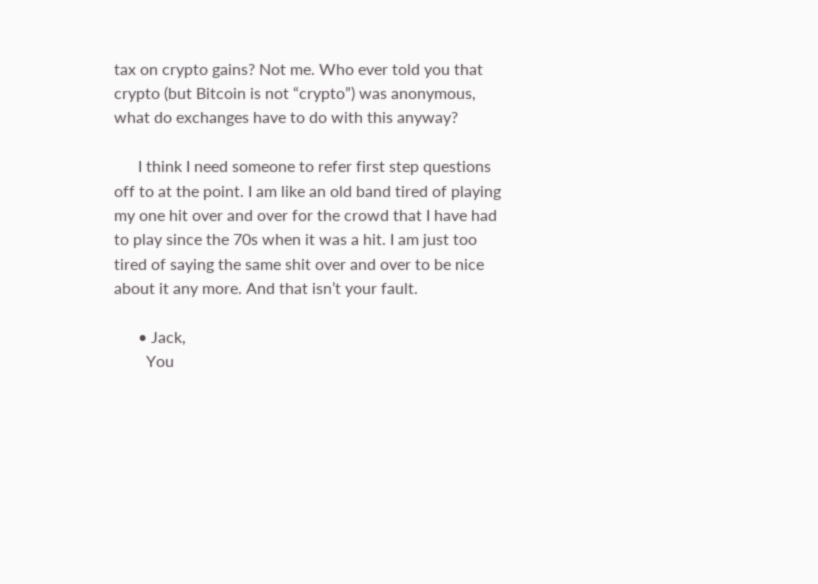tax on crypto gains? Not me. Who ever told you that crypto (but Bitcoin is not “crypto”) was anonymous, what do exchanges have to do with this anyway?

      I think I need someone to refer first step questions off to at the point. I am like an old band tired of playing my one hit over and over for the crowd that I have had to play since the 70s when it was a hit. I am just too tired of saying the same shit over and over to be nice about it any more. And that isn’t your fault.

      • Jack,
        You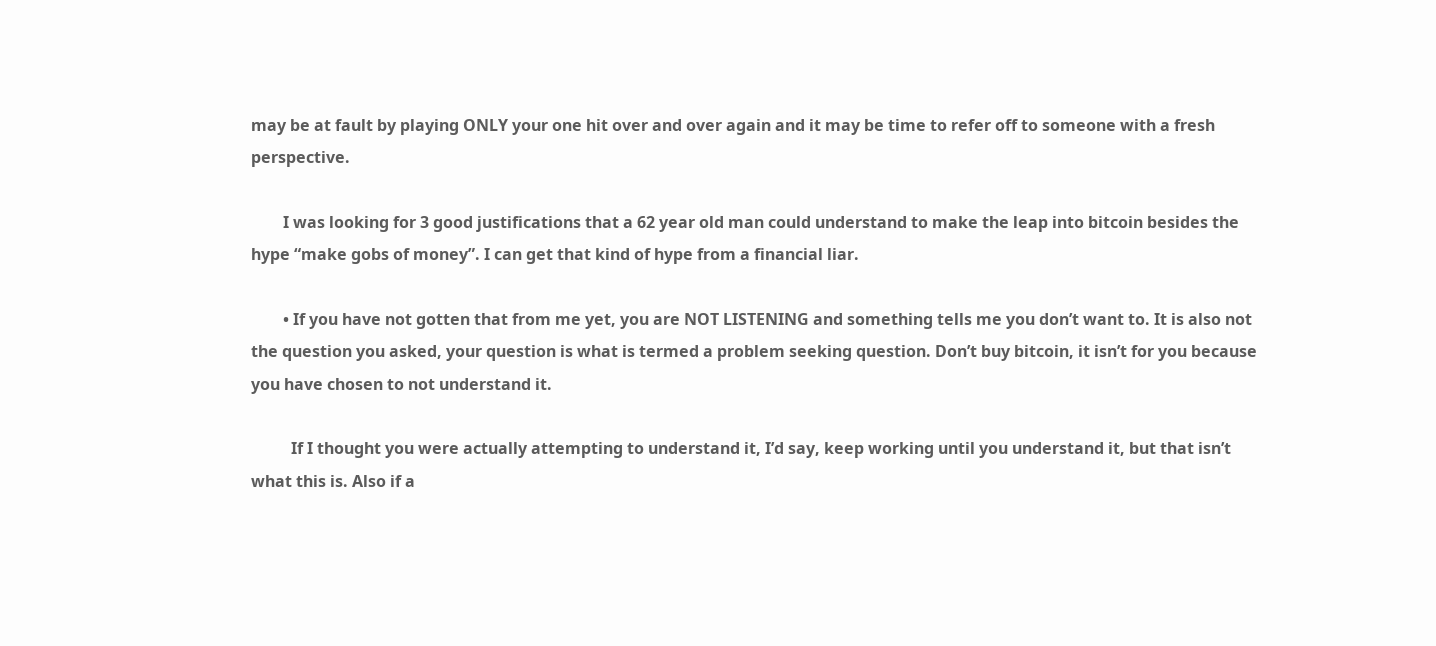may be at fault by playing ONLY your one hit over and over again and it may be time to refer off to someone with a fresh perspective.

        I was looking for 3 good justifications that a 62 year old man could understand to make the leap into bitcoin besides the hype “make gobs of money”. I can get that kind of hype from a financial liar.

        • If you have not gotten that from me yet, you are NOT LISTENING and something tells me you don’t want to. It is also not the question you asked, your question is what is termed a problem seeking question. Don’t buy bitcoin, it isn’t for you because you have chosen to not understand it.

          If I thought you were actually attempting to understand it, I’d say, keep working until you understand it, but that isn’t what this is. Also if a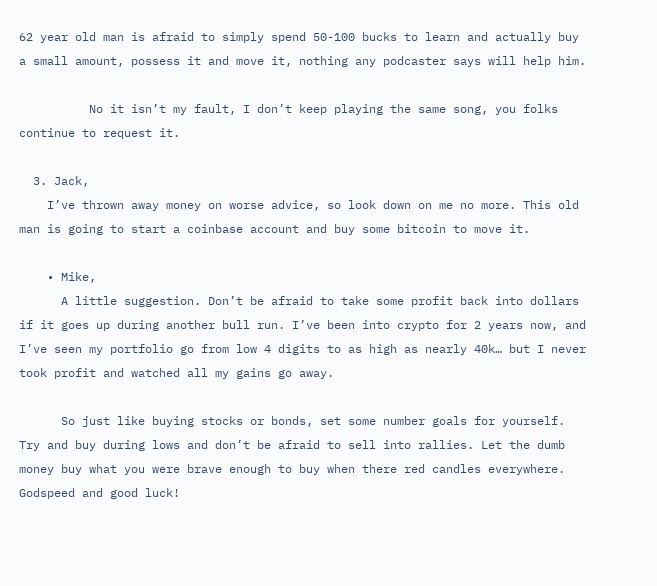62 year old man is afraid to simply spend 50-100 bucks to learn and actually buy a small amount, possess it and move it, nothing any podcaster says will help him.

          No it isn’t my fault, I don’t keep playing the same song, you folks continue to request it.

  3. Jack,
    I’ve thrown away money on worse advice, so look down on me no more. This old man is going to start a coinbase account and buy some bitcoin to move it.

    • Mike,
      A little suggestion. Don’t be afraid to take some profit back into dollars if it goes up during another bull run. I’ve been into crypto for 2 years now, and I’ve seen my portfolio go from low 4 digits to as high as nearly 40k… but I never took profit and watched all my gains go away.

      So just like buying stocks or bonds, set some number goals for yourself. Try and buy during lows and don’t be afraid to sell into rallies. Let the dumb money buy what you were brave enough to buy when there red candles everywhere. Godspeed and good luck!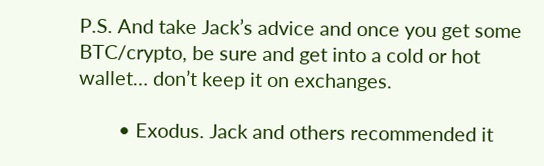P.S. And take Jack’s advice and once you get some BTC/crypto, be sure and get into a cold or hot wallet… don’t keep it on exchanges.

        • Exodus. Jack and others recommended it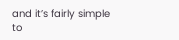and it’s fairly simple to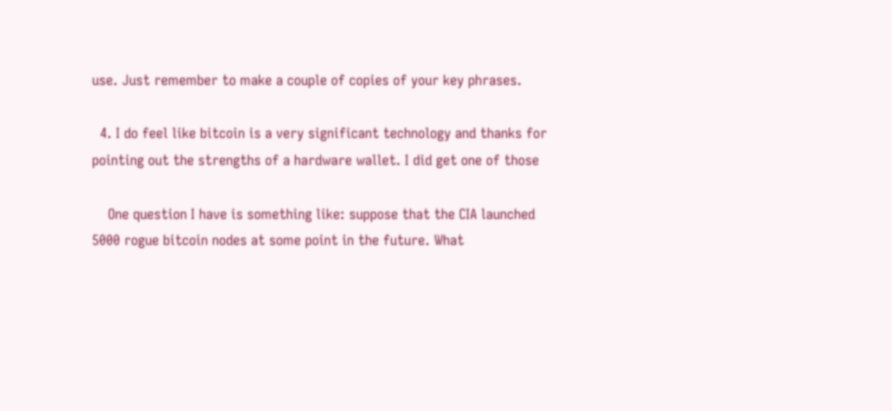use. Just remember to make a couple of copies of your key phrases.

  4. I do feel like bitcoin is a very significant technology and thanks for pointing out the strengths of a hardware wallet. I did get one of those

    One question I have is something like: suppose that the CIA launched 5000 rogue bitcoin nodes at some point in the future. What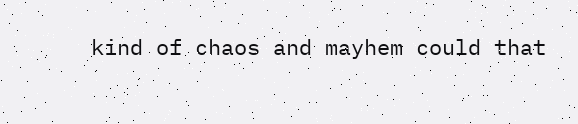kind of chaos and mayhem could that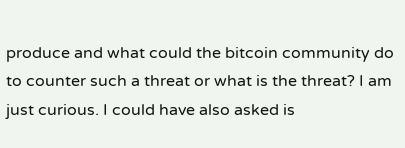produce and what could the bitcoin community do to counter such a threat or what is the threat? I am just curious. I could have also asked is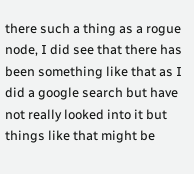there such a thing as a rogue node, I did see that there has been something like that as I did a google search but have not really looked into it but things like that might be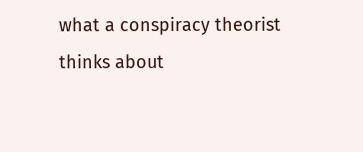what a conspiracy theorist thinks about